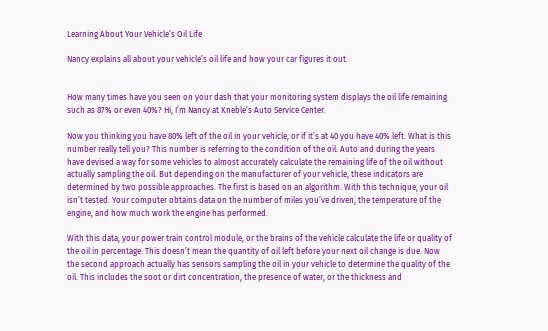Learning About Your Vehicle’s Oil Life

Nancy explains all about your vehicle’s oil life and how your car figures it out.


How many times have you seen on your dash that your monitoring system displays the oil life remaining such as 87% or even 40%? Hi, I’m Nancy at Kneble’s Auto Service Center.

Now you thinking you have 80% left of the oil in your vehicle, or if it’s at 40 you have 40% left. What is this number really tell you? This number is referring to the condition of the oil. Auto and during the years have devised a way for some vehicles to almost accurately calculate the remaining life of the oil without actually sampling the oil. But depending on the manufacturer of your vehicle, these indicators are determined by two possible approaches. The first is based on an algorithm. With this technique, your oil isn’t tested. Your computer obtains data on the number of miles you’ve driven, the temperature of the engine, and how much work the engine has performed.

With this data, your power train control module, or the brains of the vehicle calculate the life or quality of the oil in percentage. This doesn’t mean the quantity of oil left before your next oil change is due. Now the second approach actually has sensors sampling the oil in your vehicle to determine the quality of the oil. This includes the soot or dirt concentration, the presence of water, or the thickness and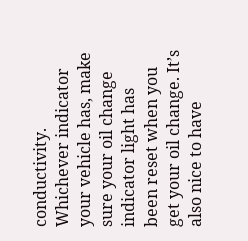conductivity. Whichever indicator your vehicle has, make sure your oil change indicator light has been reset when you get your oil change. It’s also nice to have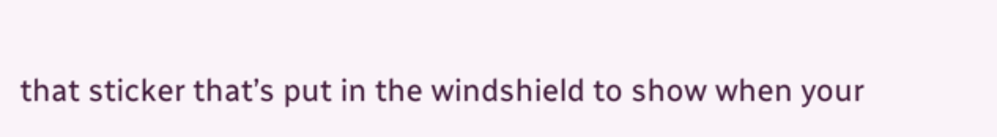that sticker that’s put in the windshield to show when your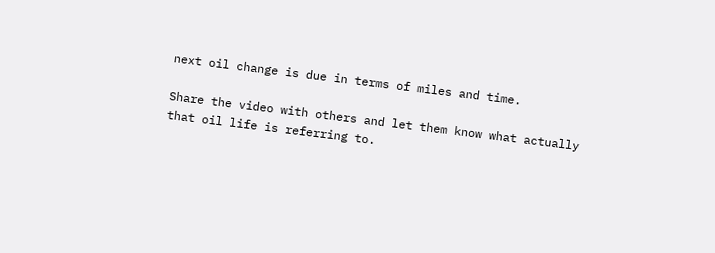next oil change is due in terms of miles and time.

Share the video with others and let them know what actually that oil life is referring to.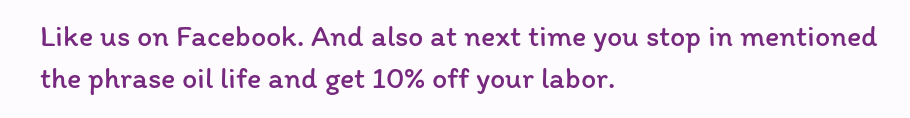Like us on Facebook. And also at next time you stop in mentioned the phrase oil life and get 10% off your labor.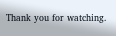Thank you for watching.